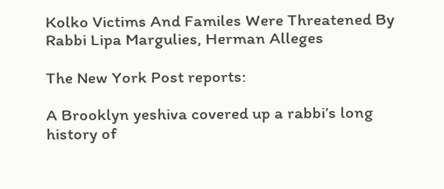Kolko Victims And Familes Were Threatened By Rabbi Lipa Margulies, Herman Alleges

The New York Post reports:

A Brooklyn yeshiva covered up a rabbi’s long history of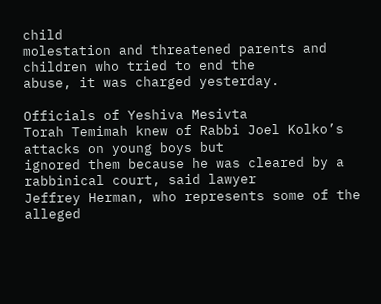child
molestation and threatened parents and children who tried to end the
abuse, it was charged yesterday.

Officials of Yeshiva Mesivta
Torah Temimah knew of Rabbi Joel Kolko’s attacks on young boys but
ignored them because he was cleared by a rabbinical court, said lawyer
Jeffrey Herman, who represents some of the alleged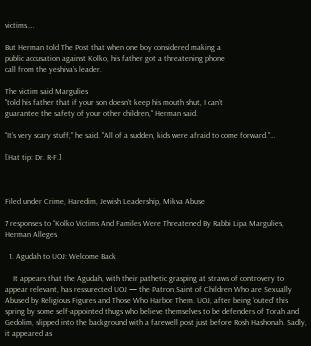victims.…

But Herman told The Post that when one boy considered making a
public accusation against Kolko, his father got a threatening phone
call from the yeshiva’s leader.

The victim said Margulies
"told his father that if your son doesn’t keep his mouth shut, I can’t
guarantee the safety of your other children," Herman said.

"It’s very scary stuff," he said. "All of a sudden, kids were afraid to come forward."…

[Hat tip: Dr. R-F.]



Filed under Crime, Haredim, Jewish Leadership, Mikva Abuse

7 responses to “Kolko Victims And Familes Were Threatened By Rabbi Lipa Margulies, Herman Alleges

  1. Agudah to UOJ: Welcome Back

    It appears that the Agudah, with their pathetic grasping at straws of controvery to appear relevant, has ressurected UOJ — the Patron Saint of Children Who are Sexually Abused by Religious Figures and Those Who Harbor Them. UOJ, after being ‘outed’ this spring by some self-appointed thugs who believe themselves to be defenders of Torah and Gedolim, slipped into the background with a farewell post just before Rosh Hashonah. Sadly, it appeared as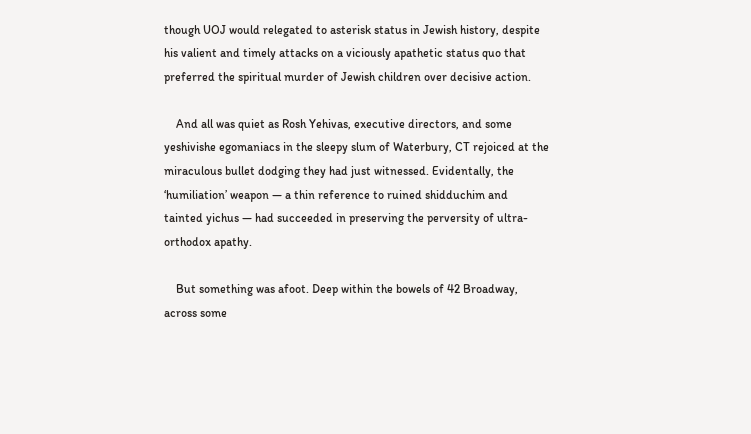though UOJ would relegated to asterisk status in Jewish history, despite his valient and timely attacks on a viciously apathetic status quo that preferred the spiritual murder of Jewish children over decisive action.

    And all was quiet as Rosh Yehivas, executive directors, and some yeshivishe egomaniacs in the sleepy slum of Waterbury, CT rejoiced at the miraculous bullet dodging they had just witnessed. Evidentally, the ‘humiliation’ weapon — a thin reference to ruined shidduchim and tainted yichus — had succeeded in preserving the perversity of ultra-orthodox apathy.

    But something was afoot. Deep within the bowels of 42 Broadway, across some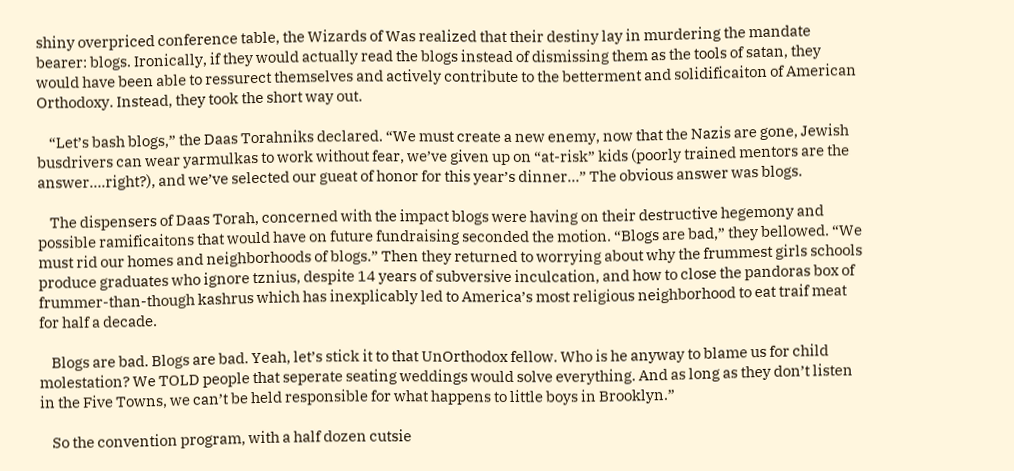shiny overpriced conference table, the Wizards of Was realized that their destiny lay in murdering the mandate bearer: blogs. Ironically, if they would actually read the blogs instead of dismissing them as the tools of satan, they would have been able to ressurect themselves and actively contribute to the betterment and solidificaiton of American Orthodoxy. Instead, they took the short way out.

    “Let’s bash blogs,” the Daas Torahniks declared. “We must create a new enemy, now that the Nazis are gone, Jewish busdrivers can wear yarmulkas to work without fear, we’ve given up on “at-risk” kids (poorly trained mentors are the answer….right?), and we’ve selected our gueat of honor for this year’s dinner…” The obvious answer was blogs.

    The dispensers of Daas Torah, concerned with the impact blogs were having on their destructive hegemony and possible ramificaitons that would have on future fundraising seconded the motion. “Blogs are bad,” they bellowed. “We must rid our homes and neighborhoods of blogs.” Then they returned to worrying about why the frummest girls schools produce graduates who ignore tznius, despite 14 years of subversive inculcation, and how to close the pandoras box of frummer-than-though kashrus which has inexplicably led to America’s most religious neighborhood to eat traif meat for half a decade.

    Blogs are bad. Blogs are bad. Yeah, let’s stick it to that UnOrthodox fellow. Who is he anyway to blame us for child molestation? We TOLD people that seperate seating weddings would solve everything. And as long as they don’t listen in the Five Towns, we can’t be held responsible for what happens to little boys in Brooklyn.”

    So the convention program, with a half dozen cutsie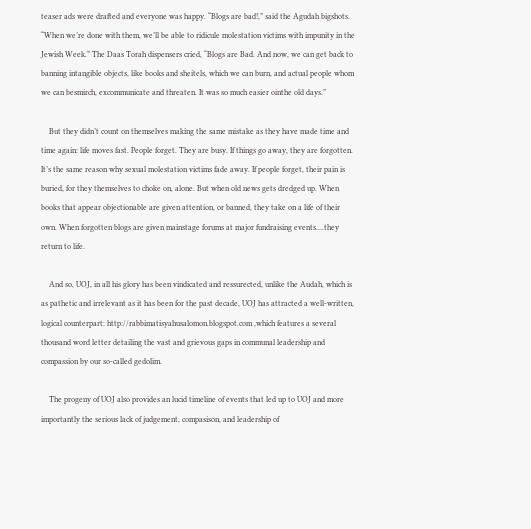teaser ads were drafted and everyone was happy. “Blogs are bad!,” said the Agudah bigshots. “When we’re done with them, we’ll be able to ridicule molestation victims with impunity in the Jewish Week.” The Daas Torah dispensers cried, “Blogs are Bad. And now, we can get back to banning intangible objects, like books and sheitels, which we can burn, and actual people whom we can besmirch, excommunicate and threaten. It was so much easier ointhe old days.”

    But they didn’t count on themselves making the same mistake as they have made time and time again: life moves fast. People forget. They are busy. If things go away, they are forgotten. It’s the same reason why sexual molestation victims fade away. If people forget, their pain is buried, for they themselves to choke on, alone. But when old news gets dredged up. When books that appear objectionable are given attention, or banned, they take on a life of their own. When forgotten blogs are given mainstage forums at major fundraising events….they return to life.

    And so, UOJ, in all his glory has been vindicated and ressurected, unlike the Audah, which is as pathetic and irrelevant as it has been for the past decade, UOJ has attracted a well-written, logical counterpart: http://rabbimatisyahusalomon.blogspot.com ,which features a several thousand word letter detailing the vast and grievous gaps in communal leadership and compassion by our so-called gedolim.

    The progeny of UOJ also provides an lucid timeline of events that led up to UOJ and more importantly the serious lack of judgement, compasison, and leadership of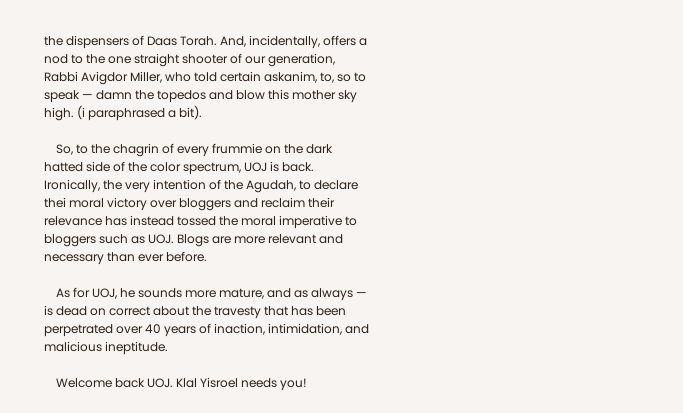the dispensers of Daas Torah. And, incidentally, offers a nod to the one straight shooter of our generation, Rabbi Avigdor Miller, who told certain askanim, to, so to speak — damn the topedos and blow this mother sky high. (i paraphrased a bit).

    So, to the chagrin of every frummie on the dark hatted side of the color spectrum, UOJ is back. Ironically, the very intention of the Agudah, to declare thei moral victory over bloggers and reclaim their relevance has instead tossed the moral imperative to bloggers such as UOJ. Blogs are more relevant and necessary than ever before.

    As for UOJ, he sounds more mature, and as always — is dead on correct about the travesty that has been perpetrated over 40 years of inaction, intimidation, and malicious ineptitude.

    Welcome back UOJ. Klal Yisroel needs you!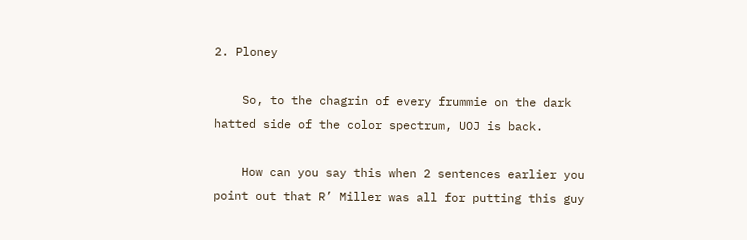2. Ploney

    So, to the chagrin of every frummie on the dark hatted side of the color spectrum, UOJ is back.

    How can you say this when 2 sentences earlier you point out that R’ Miller was all for putting this guy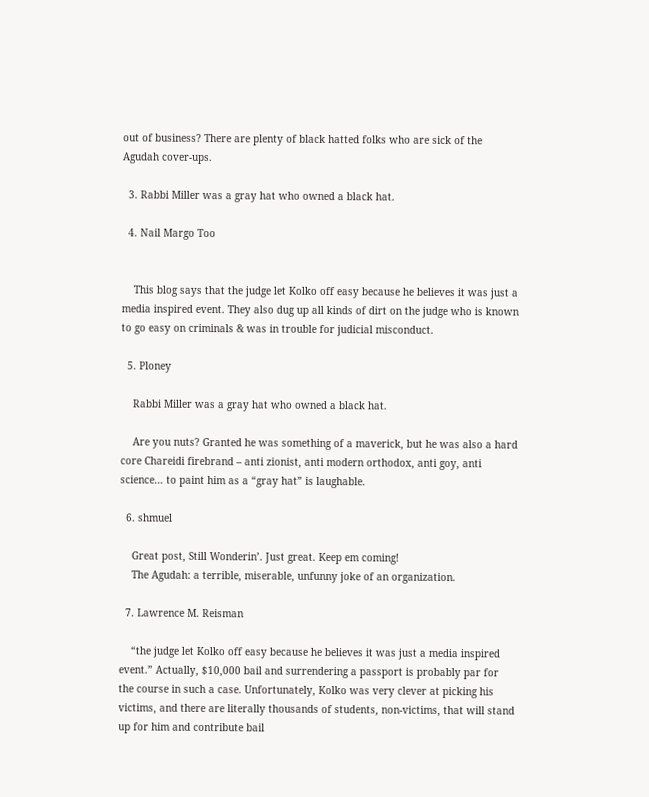out of business? There are plenty of black hatted folks who are sick of the Agudah cover-ups.

  3. Rabbi Miller was a gray hat who owned a black hat.

  4. Nail Margo Too


    This blog says that the judge let Kolko off easy because he believes it was just a media inspired event. They also dug up all kinds of dirt on the judge who is known to go easy on criminals & was in trouble for judicial misconduct.

  5. Ploney

    Rabbi Miller was a gray hat who owned a black hat.

    Are you nuts? Granted he was something of a maverick, but he was also a hard core Chareidi firebrand – anti zionist, anti modern orthodox, anti goy, anti science… to paint him as a “gray hat” is laughable.

  6. shmuel

    Great post, Still Wonderin’. Just great. Keep em coming!
    The Agudah: a terrible, miserable, unfunny joke of an organization.

  7. Lawrence M. Reisman

    “the judge let Kolko off easy because he believes it was just a media inspired event.” Actually, $10,000 bail and surrendering a passport is probably par for the course in such a case. Unfortunately, Kolko was very clever at picking his victims, and there are literally thousands of students, non-victims, that will stand up for him and contribute bail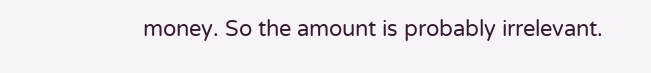money. So the amount is probably irrelevant.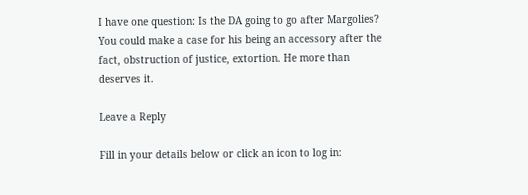I have one question: Is the DA going to go after Margolies? You could make a case for his being an accessory after the fact, obstruction of justice, extortion. He more than deserves it.

Leave a Reply

Fill in your details below or click an icon to log in: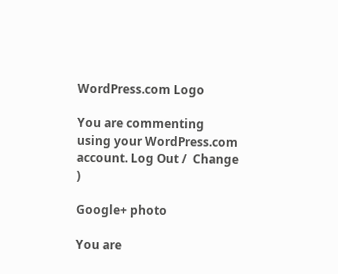WordPress.com Logo

You are commenting using your WordPress.com account. Log Out /  Change )

Google+ photo

You are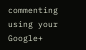commenting using your Google+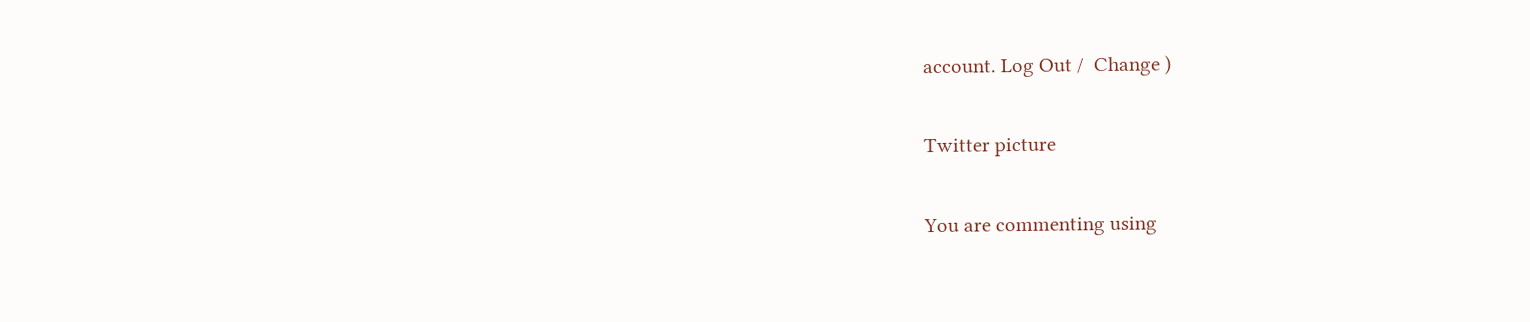account. Log Out /  Change )

Twitter picture

You are commenting using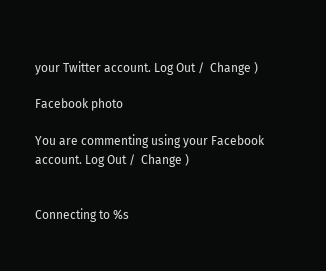your Twitter account. Log Out /  Change )

Facebook photo

You are commenting using your Facebook account. Log Out /  Change )


Connecting to %s